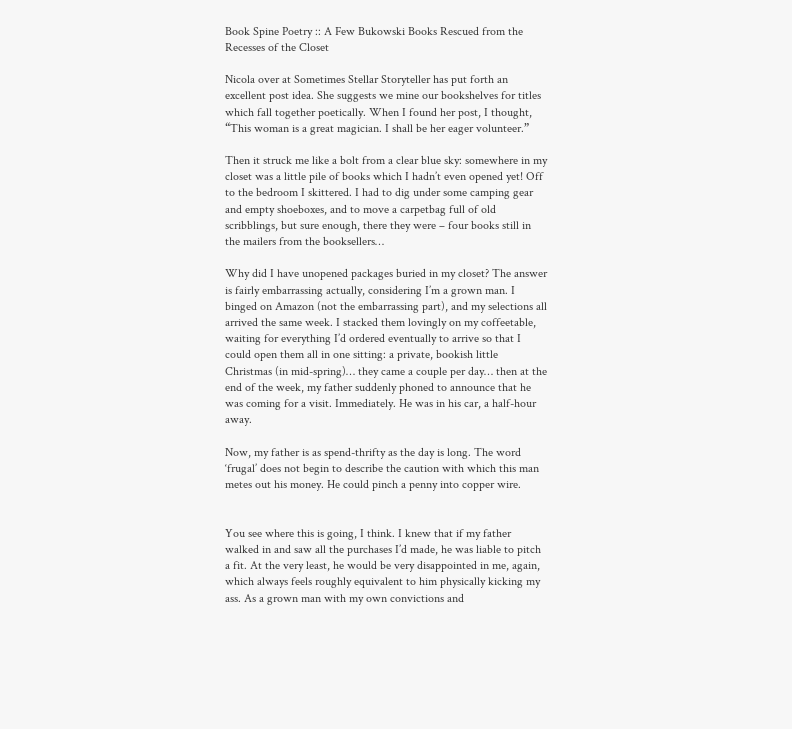Book Spine Poetry :: A Few Bukowski Books Rescued from the Recesses of the Closet

Nicola over at Sometimes Stellar Storyteller has put forth an excellent post idea. She suggests we mine our bookshelves for titles which fall together poetically. When I found her post, I thought, “This woman is a great magician. I shall be her eager volunteer.”

Then it struck me like a bolt from a clear blue sky: somewhere in my closet was a little pile of books which I hadn’t even opened yet! Off to the bedroom I skittered. I had to dig under some camping gear and empty shoeboxes, and to move a carpetbag full of old scribblings, but sure enough, there they were – four books still in the mailers from the booksellers…

Why did I have unopened packages buried in my closet? The answer is fairly embarrassing actually, considering I’m a grown man. I binged on Amazon (not the embarrassing part), and my selections all arrived the same week. I stacked them lovingly on my coffeetable, waiting for everything I’d ordered eventually to arrive so that I could open them all in one sitting: a private, bookish little Christmas (in mid-spring)… they came a couple per day… then at the end of the week, my father suddenly phoned to announce that he was coming for a visit. Immediately. He was in his car, a half-hour away.

Now, my father is as spend-thrifty as the day is long. The word ‘frugal’ does not begin to describe the caution with which this man metes out his money. He could pinch a penny into copper wire.


You see where this is going, I think. I knew that if my father walked in and saw all the purchases I’d made, he was liable to pitch a fit. At the very least, he would be very disappointed in me, again, which always feels roughly equivalent to him physically kicking my ass. As a grown man with my own convictions and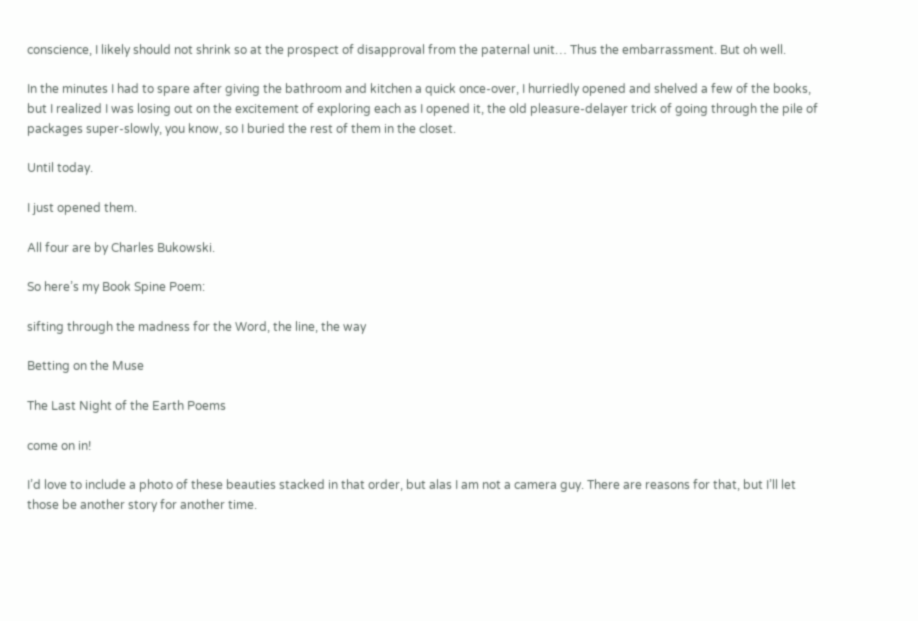conscience, I likely should not shrink so at the prospect of disapproval from the paternal unit… Thus the embarrassment. But oh well.

In the minutes I had to spare after giving the bathroom and kitchen a quick once-over, I hurriedly opened and shelved a few of the books, but I realized I was losing out on the excitement of exploring each as I opened it, the old pleasure-delayer trick of going through the pile of packages super-slowly, you know, so I buried the rest of them in the closet.

Until today.

I just opened them.

All four are by Charles Bukowski.

So here’s my Book Spine Poem:

sifting through the madness for the Word, the line, the way

Betting on the Muse

The Last Night of the Earth Poems

come on in!

I’d love to include a photo of these beauties stacked in that order, but alas I am not a camera guy. There are reasons for that, but I’ll let those be another story for another time.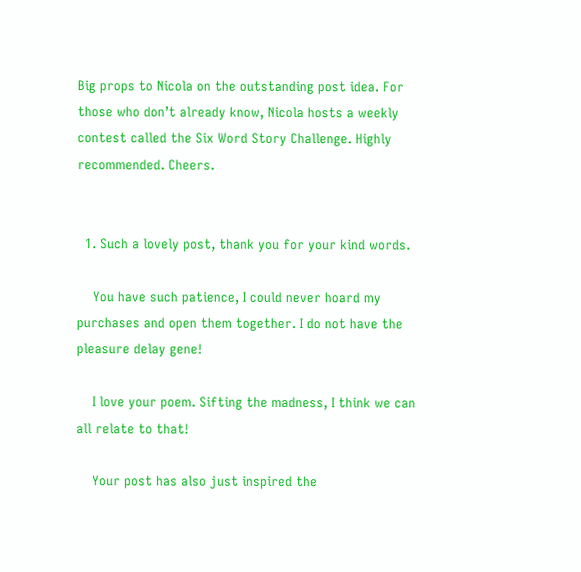Big props to Nicola on the outstanding post idea. For those who don’t already know, Nicola hosts a weekly contest called the Six Word Story Challenge. Highly recommended. Cheers.


  1. Such a lovely post, thank you for your kind words.

    You have such patience, I could never hoard my purchases and open them together. I do not have the pleasure delay gene!

    I love your poem. Sifting the madness, I think we can all relate to that!

    Your post has also just inspired the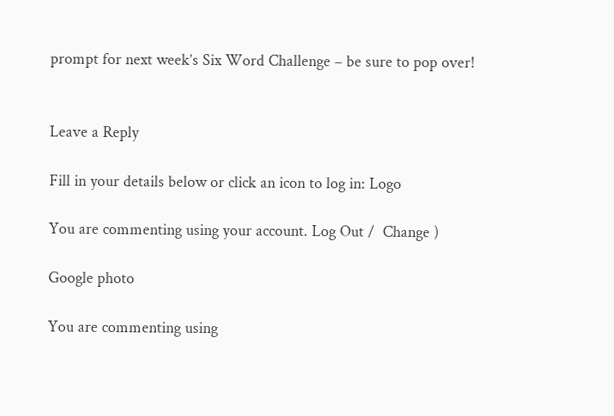prompt for next week’s Six Word Challenge – be sure to pop over!


Leave a Reply

Fill in your details below or click an icon to log in: Logo

You are commenting using your account. Log Out /  Change )

Google photo

You are commenting using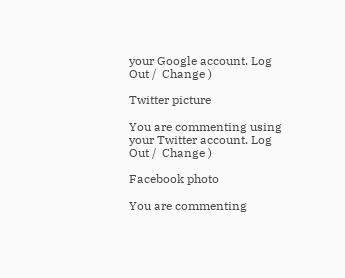your Google account. Log Out /  Change )

Twitter picture

You are commenting using your Twitter account. Log Out /  Change )

Facebook photo

You are commenting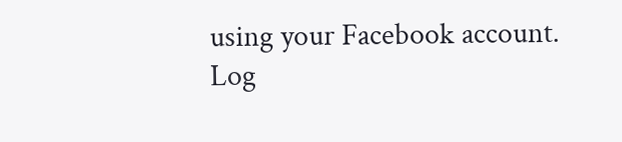using your Facebook account. Log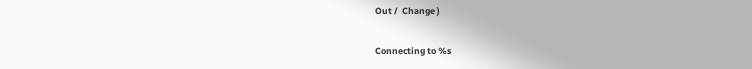Out /  Change )

Connecting to %s